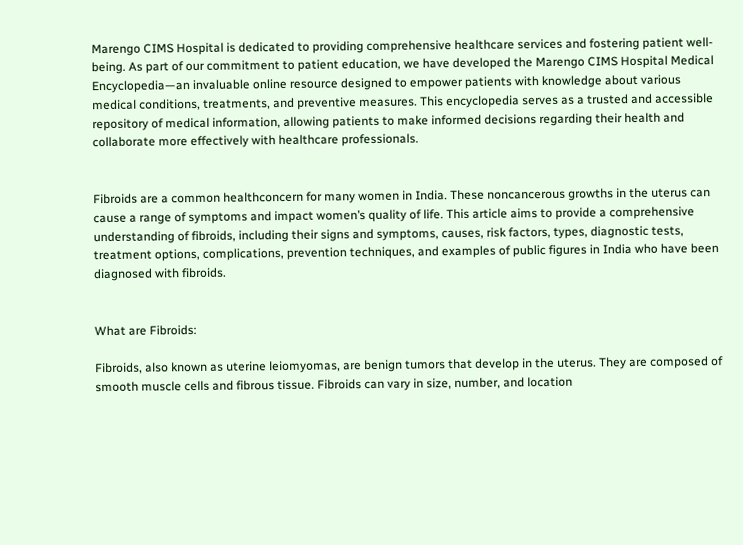Marengo CIMS Hospital is dedicated to providing comprehensive healthcare services and fostering patient well-being. As part of our commitment to patient education, we have developed the Marengo CIMS Hospital Medical Encyclopedia—an invaluable online resource designed to empower patients with knowledge about various medical conditions, treatments, and preventive measures. This encyclopedia serves as a trusted and accessible repository of medical information, allowing patients to make informed decisions regarding their health and collaborate more effectively with healthcare professionals.


Fibroids are a common healthconcern for many women in India. These noncancerous growths in the uterus can cause a range of symptoms and impact women’s quality of life. This article aims to provide a comprehensive understanding of fibroids, including their signs and symptoms, causes, risk factors, types, diagnostic tests, treatment options, complications, prevention techniques, and examples of public figures in India who have been diagnosed with fibroids.


What are Fibroids:

Fibroids, also known as uterine leiomyomas, are benign tumors that develop in the uterus. They are composed of smooth muscle cells and fibrous tissue. Fibroids can vary in size, number, and location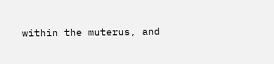within the muterus, and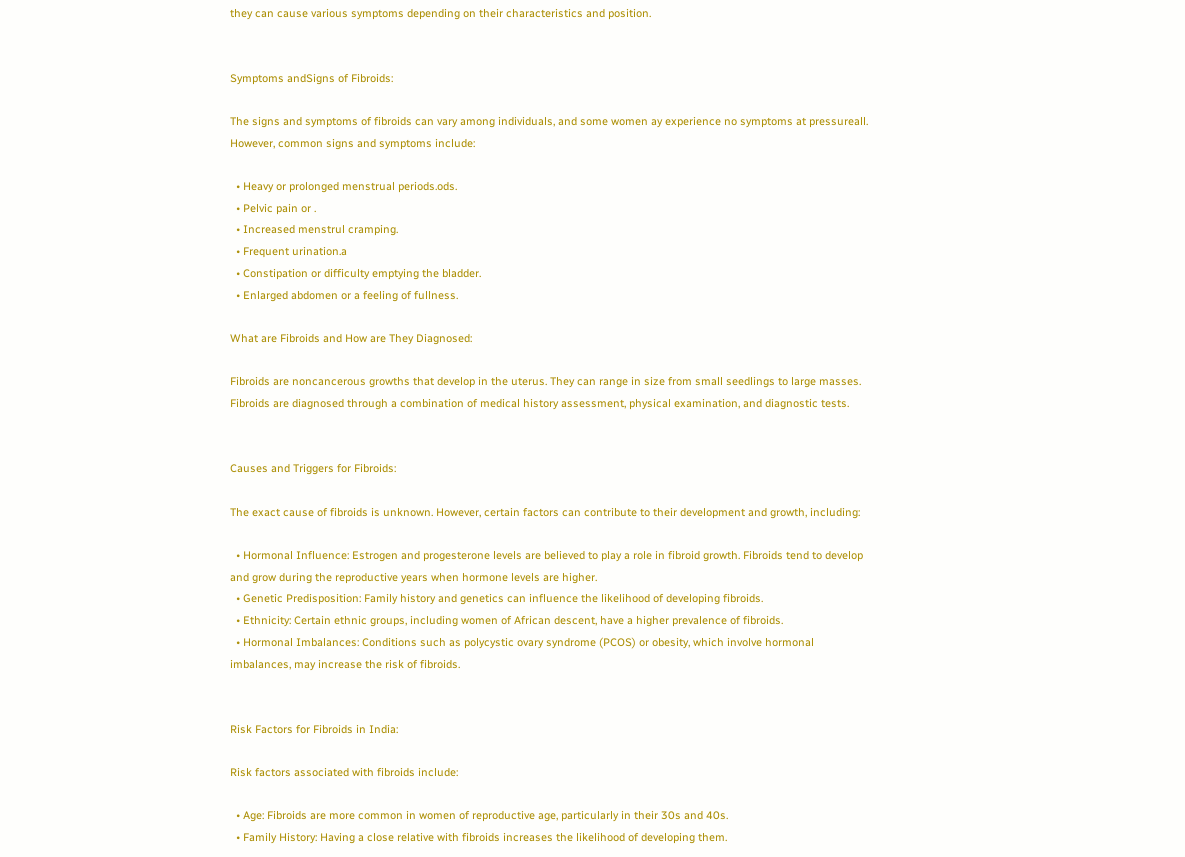they can cause various symptoms depending on their characteristics and position.


Symptoms andSigns of Fibroids:

The signs and symptoms of fibroids can vary among individuals, and some women ay experience no symptoms at pressureall. However, common signs and symptoms include:

  • Heavy or prolonged menstrual periods.ods.
  • Pelvic pain or .
  • Increased menstrul cramping.
  • Frequent urination.a
  • Constipation or difficulty emptying the bladder.
  • Enlarged abdomen or a feeling of fullness.

What are Fibroids and How are They Diagnosed:

Fibroids are noncancerous growths that develop in the uterus. They can range in size from small seedlings to large masses. Fibroids are diagnosed through a combination of medical history assessment, physical examination, and diagnostic tests.


Causes and Triggers for Fibroids:

The exact cause of fibroids is unknown. However, certain factors can contribute to their development and growth, including:

  • Hormonal Influence: Estrogen and progesterone levels are believed to play a role in fibroid growth. Fibroids tend to develop and grow during the reproductive years when hormone levels are higher.
  • Genetic Predisposition: Family history and genetics can influence the likelihood of developing fibroids.
  • Ethnicity: Certain ethnic groups, including women of African descent, have a higher prevalence of fibroids.
  • Hormonal Imbalances: Conditions such as polycystic ovary syndrome (PCOS) or obesity, which involve hormonal imbalances, may increase the risk of fibroids.


Risk Factors for Fibroids in India:

Risk factors associated with fibroids include:

  • Age: Fibroids are more common in women of reproductive age, particularly in their 30s and 40s.
  • Family History: Having a close relative with fibroids increases the likelihood of developing them.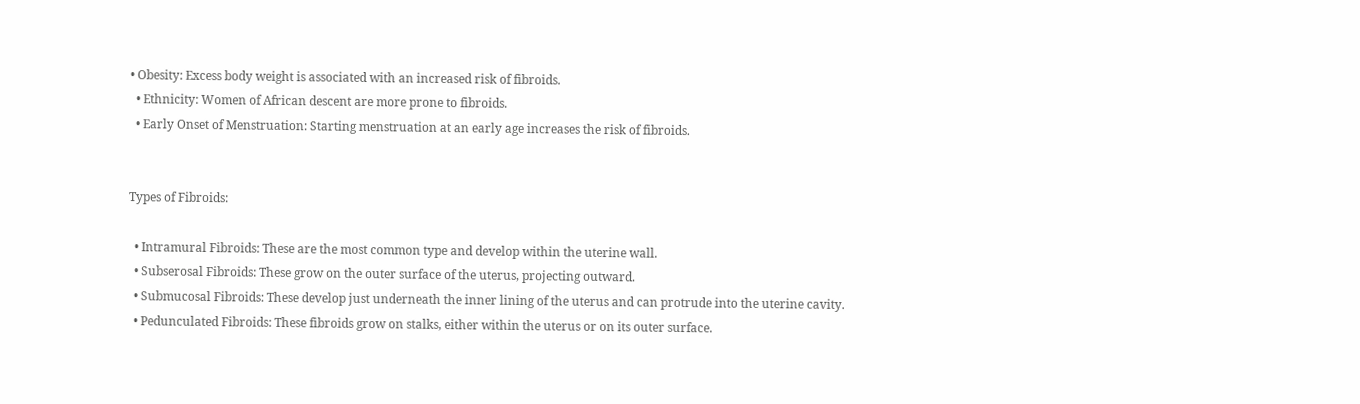• Obesity: Excess body weight is associated with an increased risk of fibroids.
  • Ethnicity: Women of African descent are more prone to fibroids.
  • Early Onset of Menstruation: Starting menstruation at an early age increases the risk of fibroids.


Types of Fibroids:

  • Intramural Fibroids: These are the most common type and develop within the uterine wall.
  • Subserosal Fibroids: These grow on the outer surface of the uterus, projecting outward.
  • Submucosal Fibroids: These develop just underneath the inner lining of the uterus and can protrude into the uterine cavity.
  • Pedunculated Fibroids: These fibroids grow on stalks, either within the uterus or on its outer surface.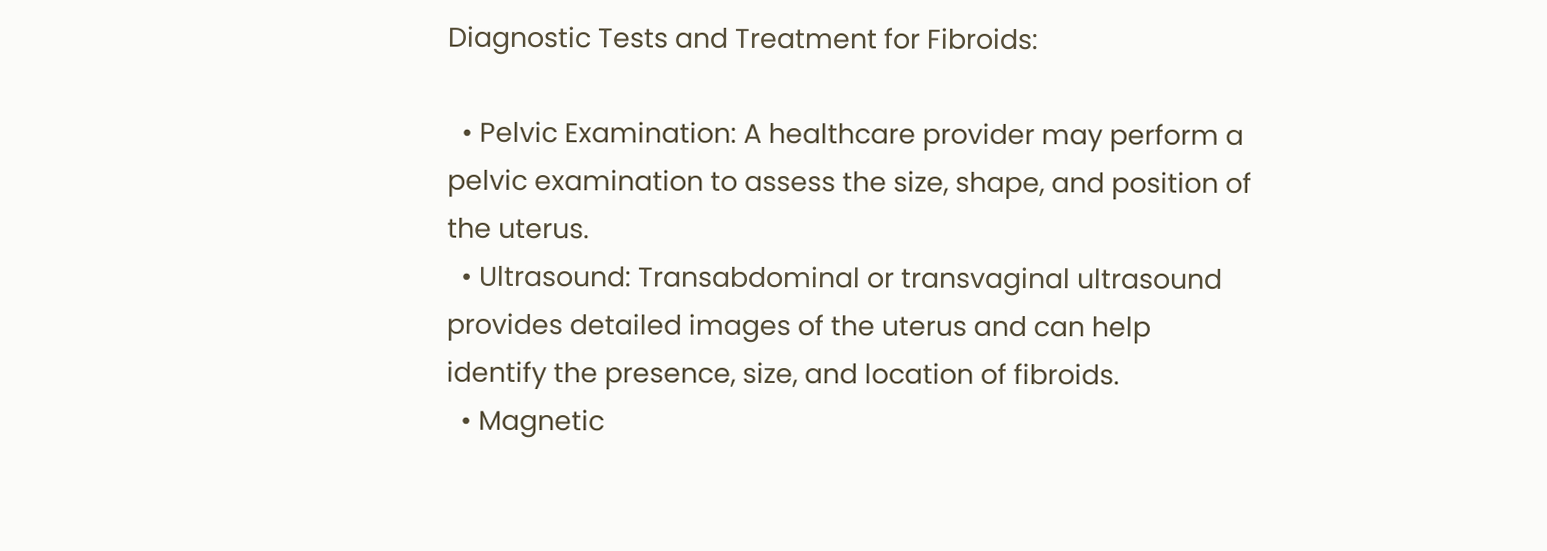Diagnostic Tests and Treatment for Fibroids:

  • Pelvic Examination: A healthcare provider may perform a pelvic examination to assess the size, shape, and position of the uterus.
  • Ultrasound: Transabdominal or transvaginal ultrasound provides detailed images of the uterus and can help identify the presence, size, and location of fibroids.
  • Magnetic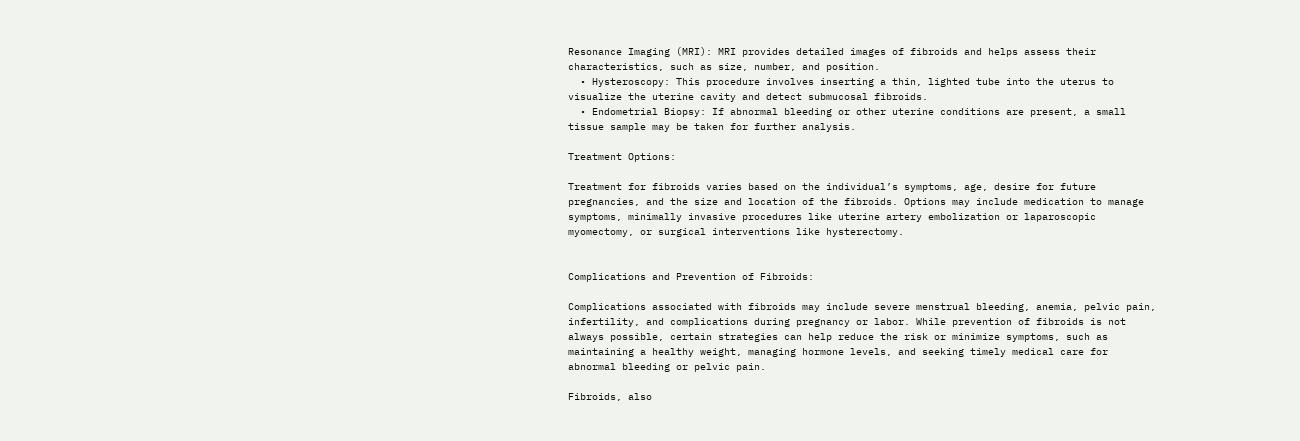Resonance Imaging (MRI): MRI provides detailed images of fibroids and helps assess their characteristics, such as size, number, and position.
  • Hysteroscopy: This procedure involves inserting a thin, lighted tube into the uterus to visualize the uterine cavity and detect submucosal fibroids.
  • Endometrial Biopsy: If abnormal bleeding or other uterine conditions are present, a small tissue sample may be taken for further analysis.

Treatment Options:

Treatment for fibroids varies based on the individual’s symptoms, age, desire for future pregnancies, and the size and location of the fibroids. Options may include medication to manage symptoms, minimally invasive procedures like uterine artery embolization or laparoscopic myomectomy, or surgical interventions like hysterectomy.


Complications and Prevention of Fibroids:

Complications associated with fibroids may include severe menstrual bleeding, anemia, pelvic pain, infertility, and complications during pregnancy or labor. While prevention of fibroids is not always possible, certain strategies can help reduce the risk or minimize symptoms, such as maintaining a healthy weight, managing hormone levels, and seeking timely medical care for abnormal bleeding or pelvic pain.

Fibroids, also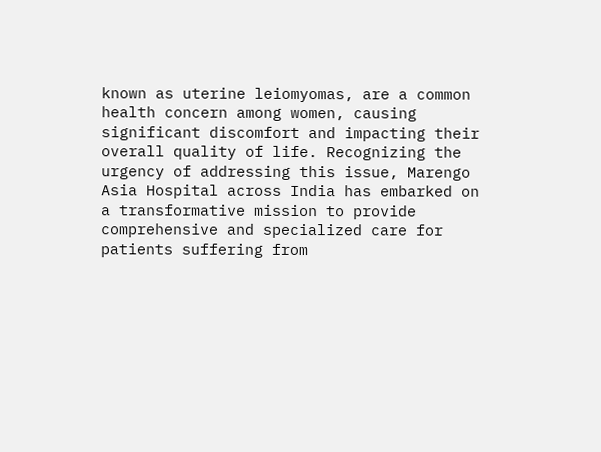known as uterine leiomyomas, are a common health concern among women, causing significant discomfort and impacting their overall quality of life. Recognizing the urgency of addressing this issue, Marengo Asia Hospital across India has embarked on a transformative mission to provide comprehensive and specialized care for patients suffering from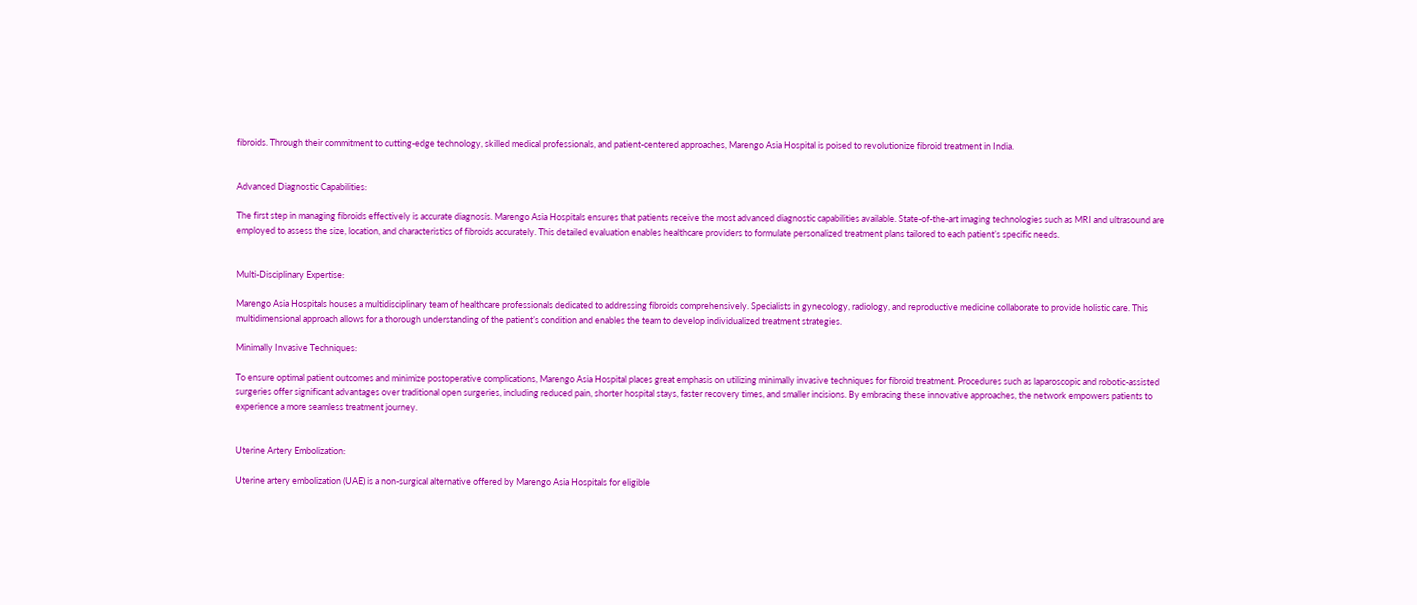fibroids. Through their commitment to cutting-edge technology, skilled medical professionals, and patient-centered approaches, Marengo Asia Hospital is poised to revolutionize fibroid treatment in India.


Advanced Diagnostic Capabilities:

The first step in managing fibroids effectively is accurate diagnosis. Marengo Asia Hospitals ensures that patients receive the most advanced diagnostic capabilities available. State-of-the-art imaging technologies such as MRI and ultrasound are employed to assess the size, location, and characteristics of fibroids accurately. This detailed evaluation enables healthcare providers to formulate personalized treatment plans tailored to each patient’s specific needs.


Multi-Disciplinary Expertise:

Marengo Asia Hospitals houses a multidisciplinary team of healthcare professionals dedicated to addressing fibroids comprehensively. Specialists in gynecology, radiology, and reproductive medicine collaborate to provide holistic care. This multidimensional approach allows for a thorough understanding of the patient’s condition and enables the team to develop individualized treatment strategies.

Minimally Invasive Techniques:

To ensure optimal patient outcomes and minimize postoperative complications, Marengo Asia Hospital places great emphasis on utilizing minimally invasive techniques for fibroid treatment. Procedures such as laparoscopic and robotic-assisted surgeries offer significant advantages over traditional open surgeries, including reduced pain, shorter hospital stays, faster recovery times, and smaller incisions. By embracing these innovative approaches, the network empowers patients to experience a more seamless treatment journey.


Uterine Artery Embolization:

Uterine artery embolization (UAE) is a non-surgical alternative offered by Marengo Asia Hospitals for eligible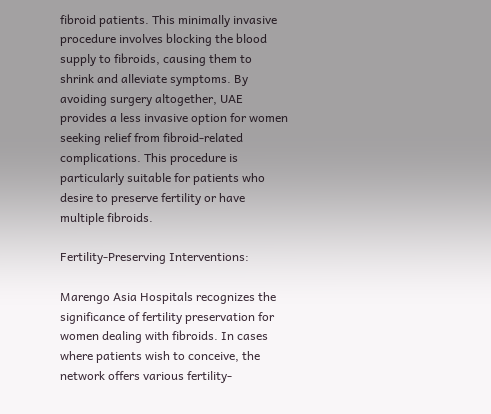fibroid patients. This minimally invasive procedure involves blocking the blood supply to fibroids, causing them to shrink and alleviate symptoms. By avoiding surgery altogether, UAE provides a less invasive option for women seeking relief from fibroid-related complications. This procedure is particularly suitable for patients who desire to preserve fertility or have multiple fibroids.

Fertility-Preserving Interventions:

Marengo Asia Hospitals recognizes the significance of fertility preservation for women dealing with fibroids. In cases where patients wish to conceive, the network offers various fertility-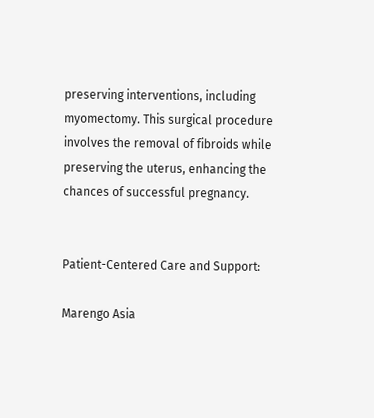preserving interventions, including myomectomy. This surgical procedure involves the removal of fibroids while preserving the uterus, enhancing the chances of successful pregnancy.


Patient-Centered Care and Support:

Marengo Asia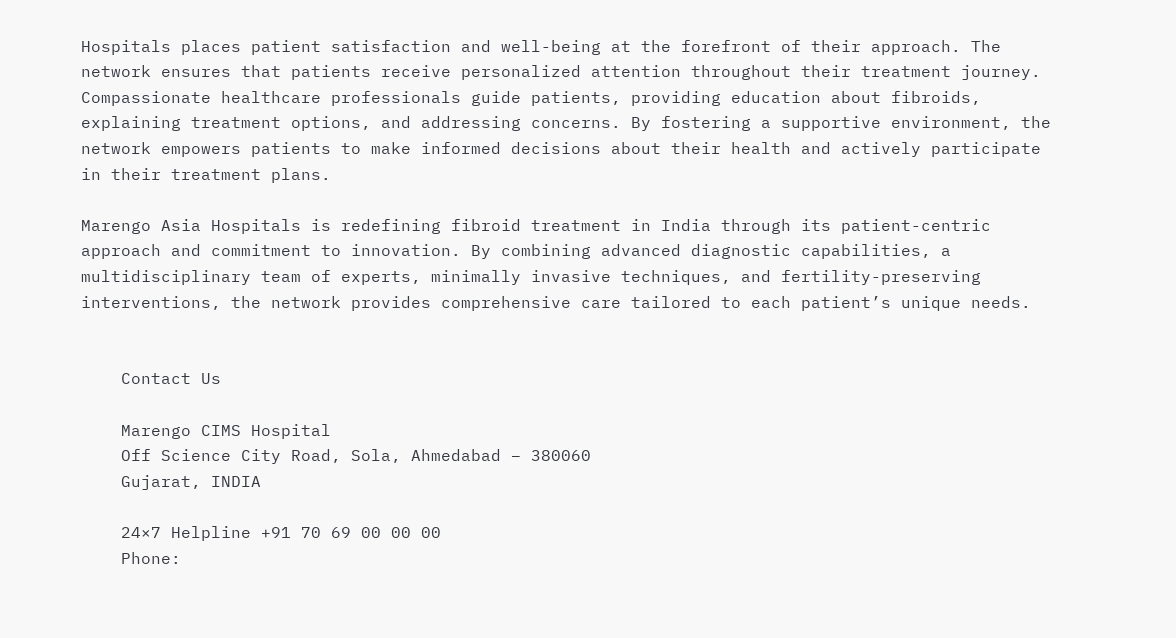Hospitals places patient satisfaction and well-being at the forefront of their approach. The network ensures that patients receive personalized attention throughout their treatment journey. Compassionate healthcare professionals guide patients, providing education about fibroids, explaining treatment options, and addressing concerns. By fostering a supportive environment, the network empowers patients to make informed decisions about their health and actively participate in their treatment plans.

Marengo Asia Hospitals is redefining fibroid treatment in India through its patient-centric approach and commitment to innovation. By combining advanced diagnostic capabilities, a multidisciplinary team of experts, minimally invasive techniques, and fertility-preserving interventions, the network provides comprehensive care tailored to each patient’s unique needs.


    Contact Us

    Marengo CIMS Hospital
    Off Science City Road, Sola, Ahmedabad – 380060
    Gujarat, INDIA

    24×7 Helpline +91 70 69 00 00 00
    Phone: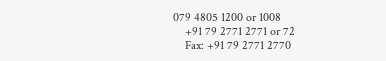079 4805 1200 or 1008
    +91 79 2771 2771 or 72
    Fax: +91 79 2771 2770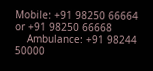Mobile: +91 98250 66664 or +91 98250 66668
    Ambulance: +91 98244 50000